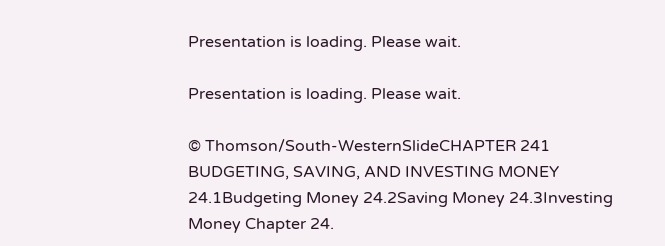Presentation is loading. Please wait.

Presentation is loading. Please wait.

© Thomson/South-WesternSlideCHAPTER 241 BUDGETING, SAVING, AND INVESTING MONEY 24.1Budgeting Money 24.2Saving Money 24.3Investing Money Chapter 24.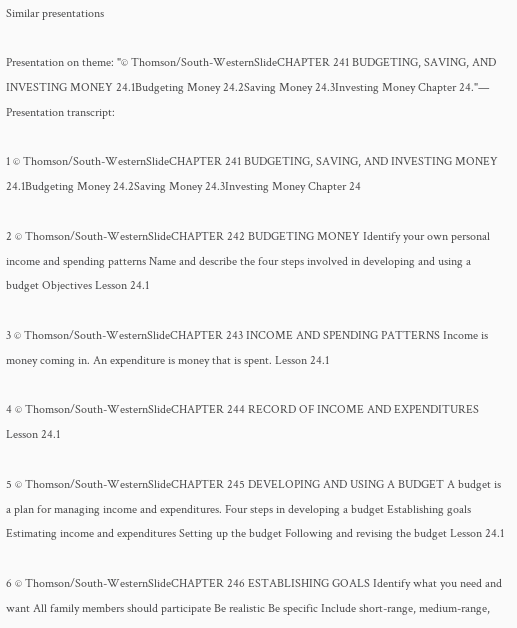Similar presentations

Presentation on theme: "© Thomson/South-WesternSlideCHAPTER 241 BUDGETING, SAVING, AND INVESTING MONEY 24.1Budgeting Money 24.2Saving Money 24.3Investing Money Chapter 24."— Presentation transcript:

1 © Thomson/South-WesternSlideCHAPTER 241 BUDGETING, SAVING, AND INVESTING MONEY 24.1Budgeting Money 24.2Saving Money 24.3Investing Money Chapter 24

2 © Thomson/South-WesternSlideCHAPTER 242 BUDGETING MONEY Identify your own personal income and spending patterns Name and describe the four steps involved in developing and using a budget Objectives Lesson 24.1

3 © Thomson/South-WesternSlideCHAPTER 243 INCOME AND SPENDING PATTERNS Income is money coming in. An expenditure is money that is spent. Lesson 24.1

4 © Thomson/South-WesternSlideCHAPTER 244 RECORD OF INCOME AND EXPENDITURES Lesson 24.1

5 © Thomson/South-WesternSlideCHAPTER 245 DEVELOPING AND USING A BUDGET A budget is a plan for managing income and expenditures. Four steps in developing a budget Establishing goals Estimating income and expenditures Setting up the budget Following and revising the budget Lesson 24.1

6 © Thomson/South-WesternSlideCHAPTER 246 ESTABLISHING GOALS Identify what you need and want All family members should participate Be realistic Be specific Include short-range, medium-range,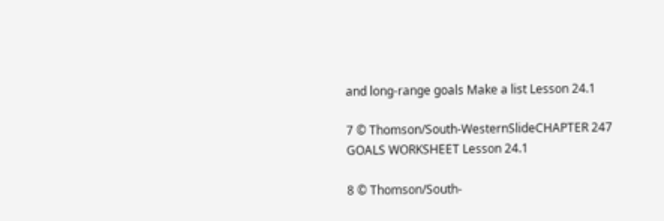and long-range goals Make a list Lesson 24.1

7 © Thomson/South-WesternSlideCHAPTER 247 GOALS WORKSHEET Lesson 24.1

8 © Thomson/South-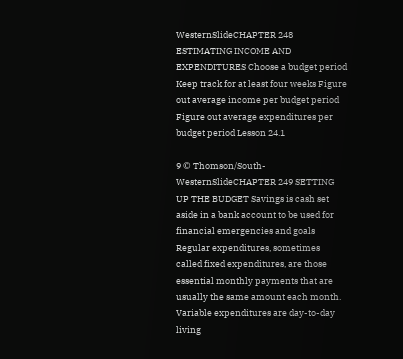WesternSlideCHAPTER 248 ESTIMATING INCOME AND EXPENDITURES Choose a budget period Keep track for at least four weeks Figure out average income per budget period Figure out average expenditures per budget period Lesson 24.1

9 © Thomson/South-WesternSlideCHAPTER 249 SETTING UP THE BUDGET Savings is cash set aside in a bank account to be used for financial emergencies and goals Regular expenditures, sometimes called fixed expenditures, are those essential monthly payments that are usually the same amount each month. Variable expenditures are day-to-day living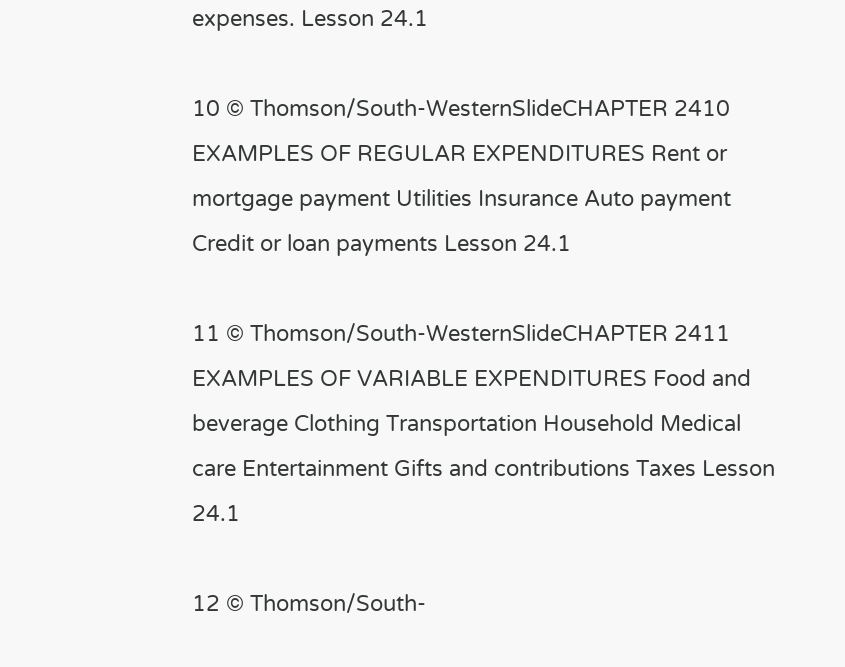expenses. Lesson 24.1

10 © Thomson/South-WesternSlideCHAPTER 2410 EXAMPLES OF REGULAR EXPENDITURES Rent or mortgage payment Utilities Insurance Auto payment Credit or loan payments Lesson 24.1

11 © Thomson/South-WesternSlideCHAPTER 2411 EXAMPLES OF VARIABLE EXPENDITURES Food and beverage Clothing Transportation Household Medical care Entertainment Gifts and contributions Taxes Lesson 24.1

12 © Thomson/South-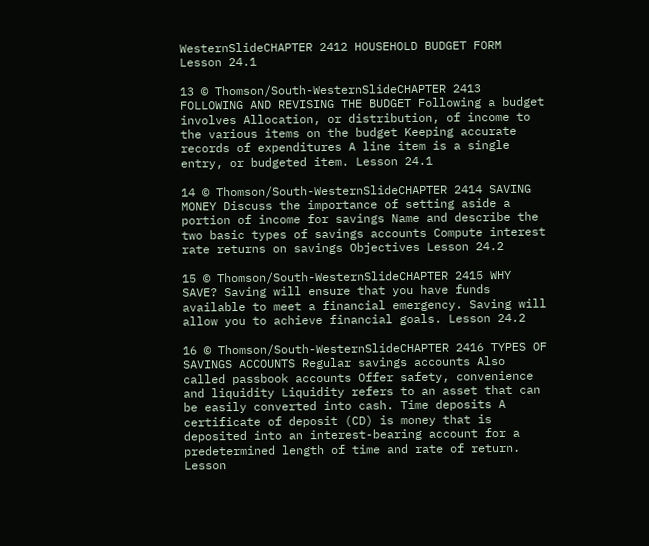WesternSlideCHAPTER 2412 HOUSEHOLD BUDGET FORM Lesson 24.1

13 © Thomson/South-WesternSlideCHAPTER 2413 FOLLOWING AND REVISING THE BUDGET Following a budget involves Allocation, or distribution, of income to the various items on the budget Keeping accurate records of expenditures A line item is a single entry, or budgeted item. Lesson 24.1

14 © Thomson/South-WesternSlideCHAPTER 2414 SAVING MONEY Discuss the importance of setting aside a portion of income for savings Name and describe the two basic types of savings accounts Compute interest rate returns on savings Objectives Lesson 24.2

15 © Thomson/South-WesternSlideCHAPTER 2415 WHY SAVE? Saving will ensure that you have funds available to meet a financial emergency. Saving will allow you to achieve financial goals. Lesson 24.2

16 © Thomson/South-WesternSlideCHAPTER 2416 TYPES OF SAVINGS ACCOUNTS Regular savings accounts Also called passbook accounts Offer safety, convenience and liquidity Liquidity refers to an asset that can be easily converted into cash. Time deposits A certificate of deposit (CD) is money that is deposited into an interest-bearing account for a predetermined length of time and rate of return. Lesson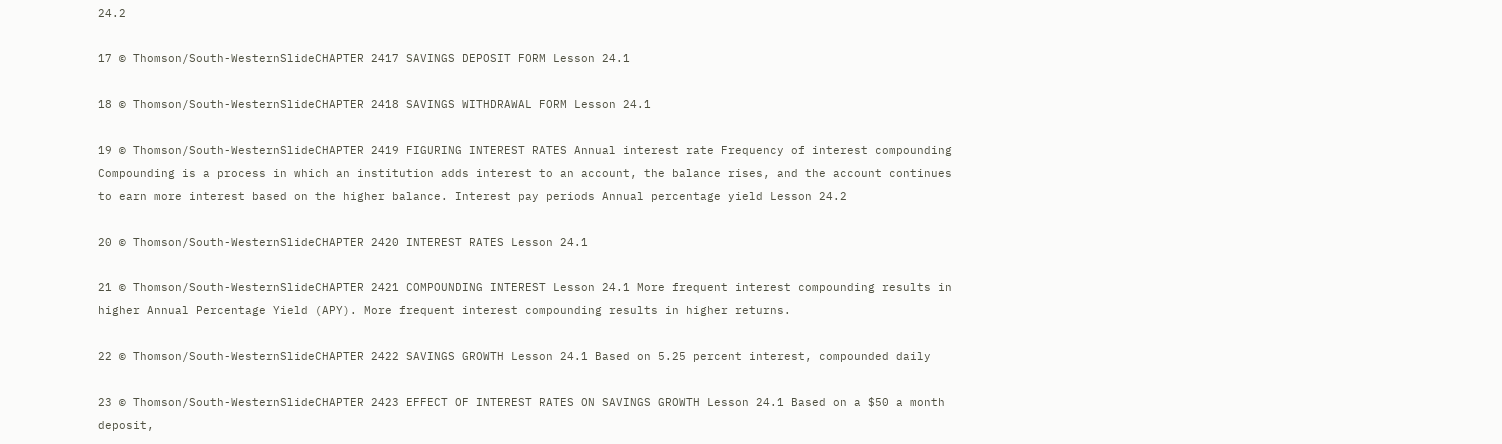24.2

17 © Thomson/South-WesternSlideCHAPTER 2417 SAVINGS DEPOSIT FORM Lesson 24.1

18 © Thomson/South-WesternSlideCHAPTER 2418 SAVINGS WITHDRAWAL FORM Lesson 24.1

19 © Thomson/South-WesternSlideCHAPTER 2419 FIGURING INTEREST RATES Annual interest rate Frequency of interest compounding Compounding is a process in which an institution adds interest to an account, the balance rises, and the account continues to earn more interest based on the higher balance. Interest pay periods Annual percentage yield Lesson 24.2

20 © Thomson/South-WesternSlideCHAPTER 2420 INTEREST RATES Lesson 24.1

21 © Thomson/South-WesternSlideCHAPTER 2421 COMPOUNDING INTEREST Lesson 24.1 More frequent interest compounding results in higher Annual Percentage Yield (APY). More frequent interest compounding results in higher returns.

22 © Thomson/South-WesternSlideCHAPTER 2422 SAVINGS GROWTH Lesson 24.1 Based on 5.25 percent interest, compounded daily

23 © Thomson/South-WesternSlideCHAPTER 2423 EFFECT OF INTEREST RATES ON SAVINGS GROWTH Lesson 24.1 Based on a $50 a month deposit,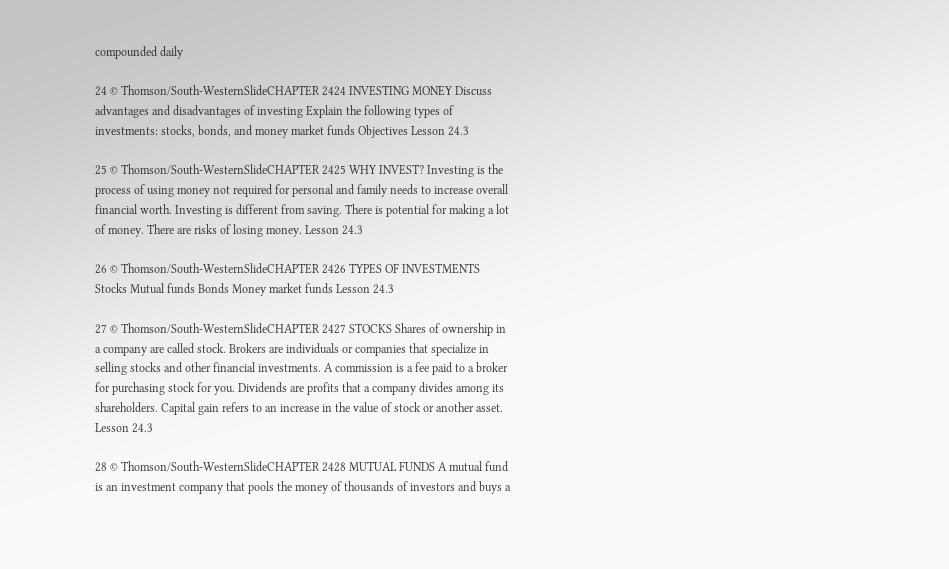compounded daily

24 © Thomson/South-WesternSlideCHAPTER 2424 INVESTING MONEY Discuss advantages and disadvantages of investing Explain the following types of investments: stocks, bonds, and money market funds Objectives Lesson 24.3

25 © Thomson/South-WesternSlideCHAPTER 2425 WHY INVEST? Investing is the process of using money not required for personal and family needs to increase overall financial worth. Investing is different from saving. There is potential for making a lot of money. There are risks of losing money. Lesson 24.3

26 © Thomson/South-WesternSlideCHAPTER 2426 TYPES OF INVESTMENTS Stocks Mutual funds Bonds Money market funds Lesson 24.3

27 © Thomson/South-WesternSlideCHAPTER 2427 STOCKS Shares of ownership in a company are called stock. Brokers are individuals or companies that specialize in selling stocks and other financial investments. A commission is a fee paid to a broker for purchasing stock for you. Dividends are profits that a company divides among its shareholders. Capital gain refers to an increase in the value of stock or another asset. Lesson 24.3

28 © Thomson/South-WesternSlideCHAPTER 2428 MUTUAL FUNDS A mutual fund is an investment company that pools the money of thousands of investors and buys a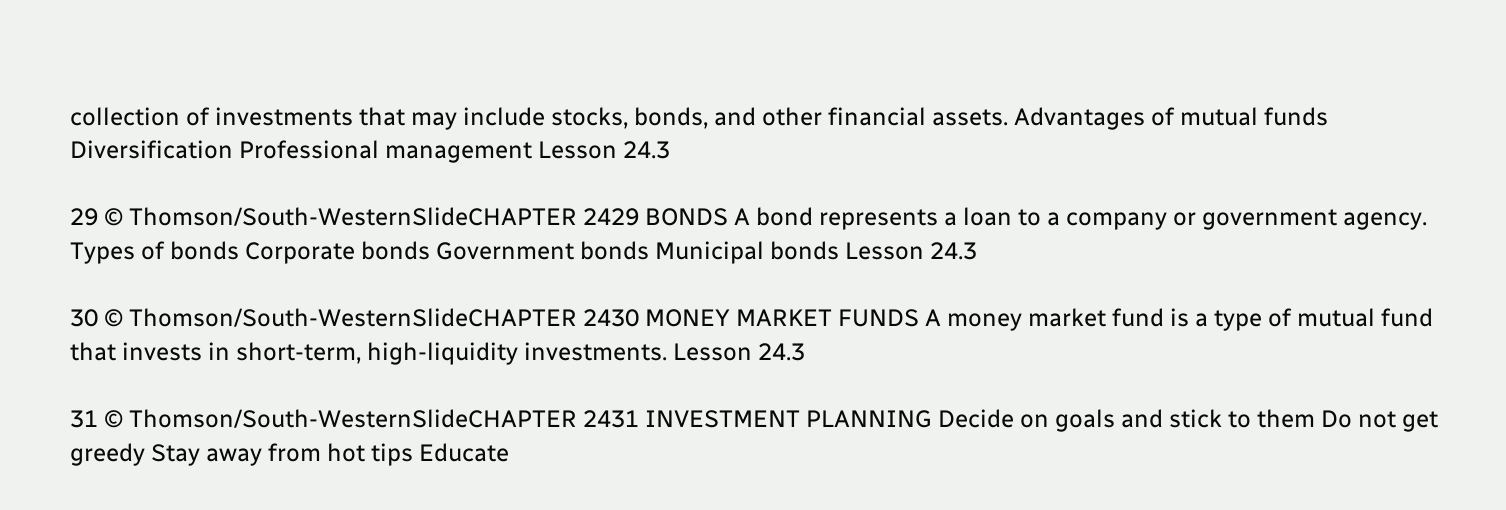collection of investments that may include stocks, bonds, and other financial assets. Advantages of mutual funds Diversification Professional management Lesson 24.3

29 © Thomson/South-WesternSlideCHAPTER 2429 BONDS A bond represents a loan to a company or government agency. Types of bonds Corporate bonds Government bonds Municipal bonds Lesson 24.3

30 © Thomson/South-WesternSlideCHAPTER 2430 MONEY MARKET FUNDS A money market fund is a type of mutual fund that invests in short-term, high-liquidity investments. Lesson 24.3

31 © Thomson/South-WesternSlideCHAPTER 2431 INVESTMENT PLANNING Decide on goals and stick to them Do not get greedy Stay away from hot tips Educate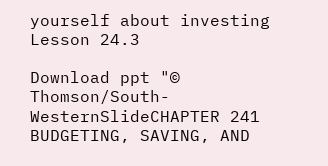yourself about investing Lesson 24.3

Download ppt "© Thomson/South-WesternSlideCHAPTER 241 BUDGETING, SAVING, AND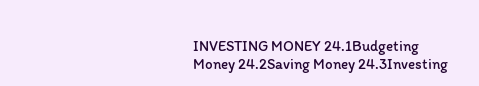INVESTING MONEY 24.1Budgeting Money 24.2Saving Money 24.3Investing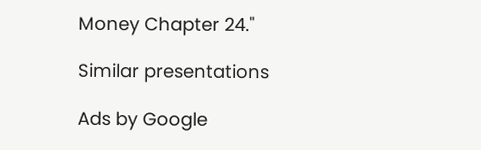Money Chapter 24."

Similar presentations

Ads by Google